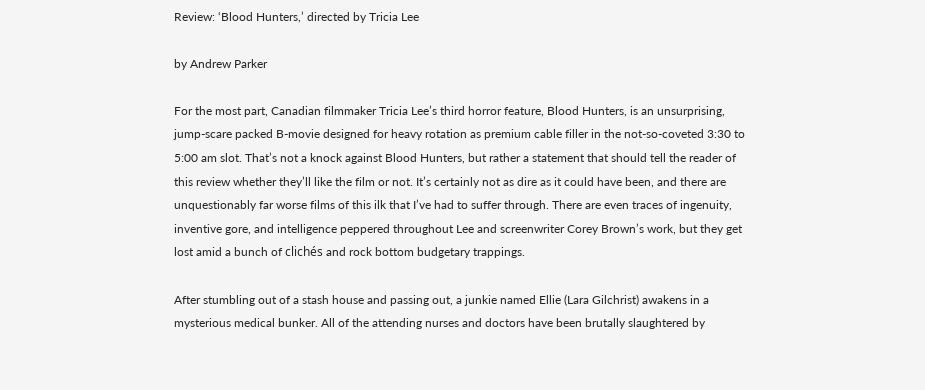Review: ‘Blood Hunters,’ directed by Tricia Lee

by Andrew Parker

For the most part, Canadian filmmaker Tricia Lee’s third horror feature, Blood Hunters, is an unsurprising, jump-scare packed B-movie designed for heavy rotation as premium cable filler in the not-so-coveted 3:30 to 5:00 am slot. That’s not a knock against Blood Hunters, but rather a statement that should tell the reader of this review whether they’ll like the film or not. It’s certainly not as dire as it could have been, and there are unquestionably far worse films of this ilk that I’ve had to suffer through. There are even traces of ingenuity, inventive gore, and intelligence peppered throughout Lee and screenwriter Corey Brown’s work, but they get lost amid a bunch of clichés and rock bottom budgetary trappings.

After stumbling out of a stash house and passing out, a junkie named Ellie (Lara Gilchrist) awakens in a mysterious medical bunker. All of the attending nurses and doctors have been brutally slaughtered by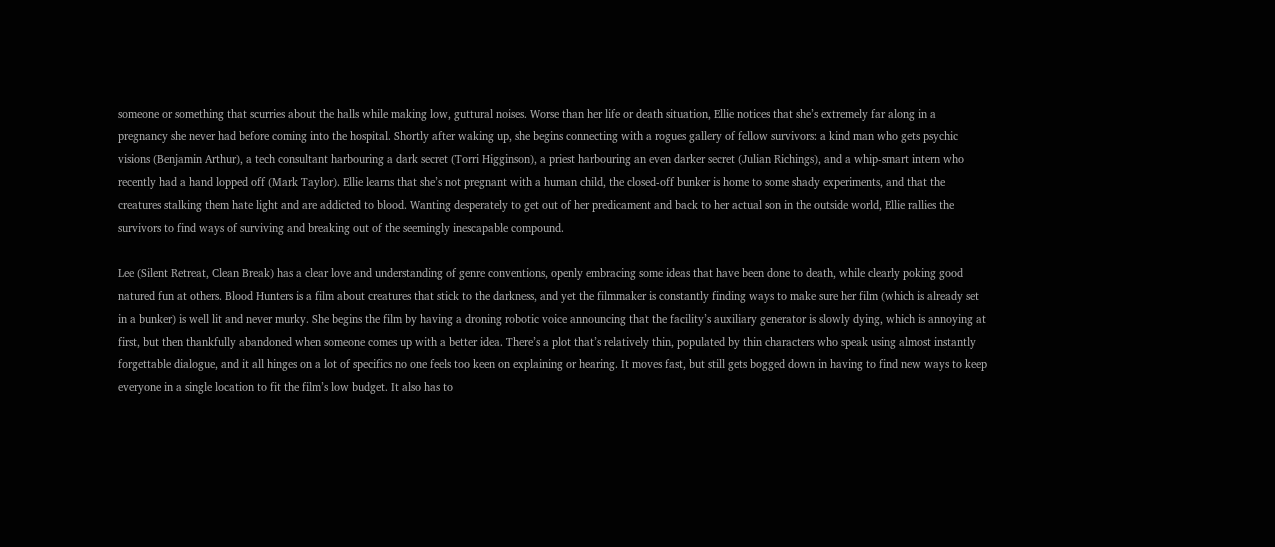someone or something that scurries about the halls while making low, guttural noises. Worse than her life or death situation, Ellie notices that she’s extremely far along in a pregnancy she never had before coming into the hospital. Shortly after waking up, she begins connecting with a rogues gallery of fellow survivors: a kind man who gets psychic visions (Benjamin Arthur), a tech consultant harbouring a dark secret (Torri Higginson), a priest harbouring an even darker secret (Julian Richings), and a whip-smart intern who recently had a hand lopped off (Mark Taylor). Ellie learns that she’s not pregnant with a human child, the closed-off bunker is home to some shady experiments, and that the creatures stalking them hate light and are addicted to blood. Wanting desperately to get out of her predicament and back to her actual son in the outside world, Ellie rallies the survivors to find ways of surviving and breaking out of the seemingly inescapable compound.

Lee (Silent Retreat, Clean Break) has a clear love and understanding of genre conventions, openly embracing some ideas that have been done to death, while clearly poking good natured fun at others. Blood Hunters is a film about creatures that stick to the darkness, and yet the filmmaker is constantly finding ways to make sure her film (which is already set in a bunker) is well lit and never murky. She begins the film by having a droning robotic voice announcing that the facility’s auxiliary generator is slowly dying, which is annoying at first, but then thankfully abandoned when someone comes up with a better idea. There’s a plot that’s relatively thin, populated by thin characters who speak using almost instantly forgettable dialogue, and it all hinges on a lot of specifics no one feels too keen on explaining or hearing. It moves fast, but still gets bogged down in having to find new ways to keep everyone in a single location to fit the film’s low budget. It also has to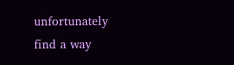unfortunately find a way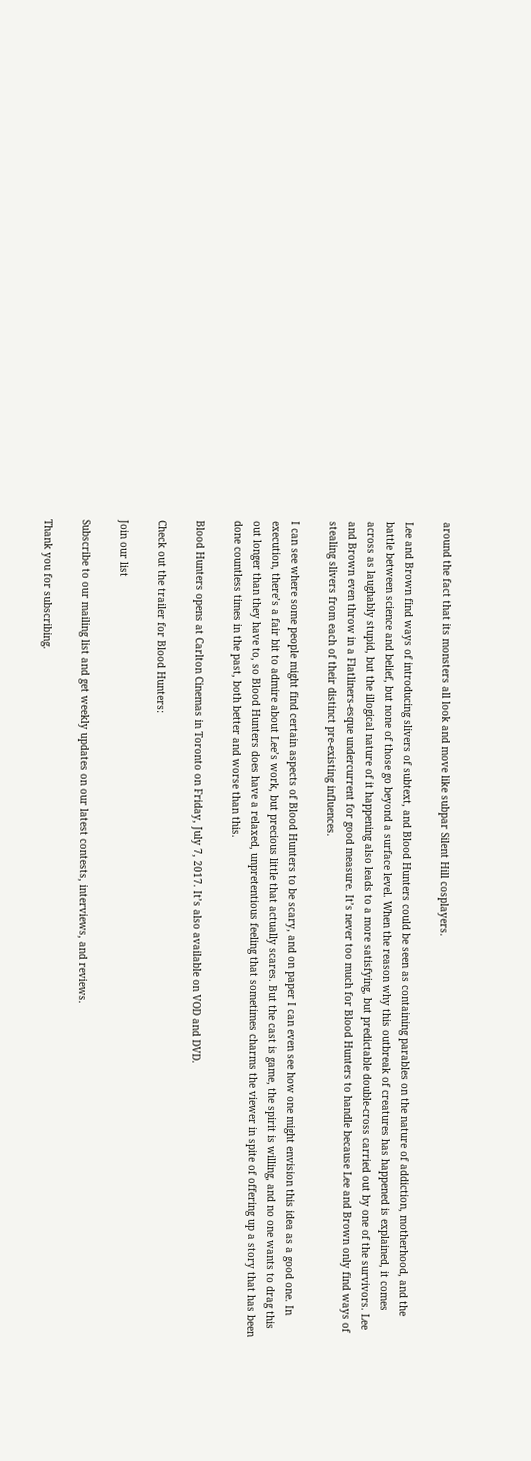around the fact that its monsters all look and move like subpar Silent Hill cosplayers.

Lee and Brown find ways of introducing slivers of subtext, and Blood Hunters could be seen as containing parables on the nature of addiction, motherhood, and the battle between science and belief, but none of those go beyond a surface level. When the reason why this outbreak of creatures has happened is explained, it comes across as laughably stupid, but the illogical nature of it happening also leads to a more satisfying, but predictable double-cross carried out by one of the survivors. Lee and Brown even throw in a Flatliners-esque undercurrent for good measure. It’s never too much for Blood Hunters to handle because Lee and Brown only find ways of stealing slivers from each of their distinct pre-existing influences.

I can see where some people might find certain aspects of Blood Hunters to be scary, and on paper I can even see how one might envision this idea as a good one. In execution, there’s a fair bit to admire about Lee’s work, but precious little that actually scares. But the cast is game, the spirit is willing, and no one wants to drag this out longer than they have to, so Blood Hunters does have a relaxed, unpretentious feeling that sometimes charms the viewer in spite of offering up a story that has been done countless times in the past, both better and worse than this.

Blood Hunters opens at Carlton Cinemas in Toronto on Friday, July 7, 2017. It’s also available on VOD and DVD.

Check out the trailer for Blood Hunters:

Join our list

Subscribe to our mailing list and get weekly updates on our latest contests, interviews, and reviews.

Thank you for subscribing.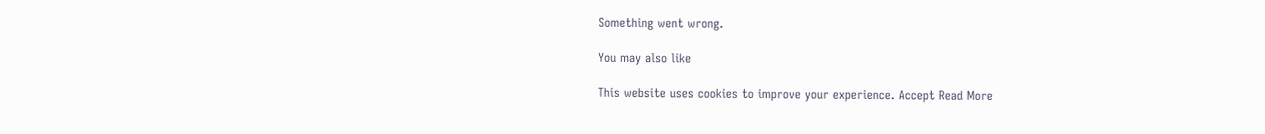Something went wrong.

You may also like

This website uses cookies to improve your experience. Accept Read More